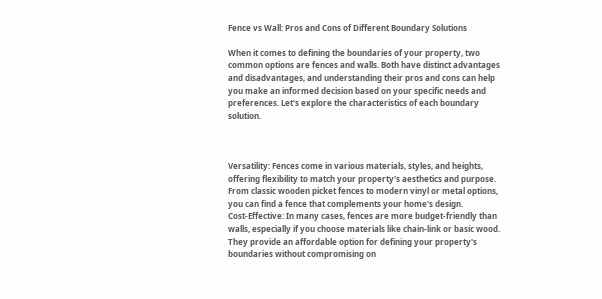Fence vs Wall: Pros and Cons of Different Boundary Solutions

When it comes to defining the boundaries of your property, two common options are fences and walls. Both have distinct advantages and disadvantages, and understanding their pros and cons can help you make an informed decision based on your specific needs and preferences. Let's explore the characteristics of each boundary solution.



Versatility: Fences come in various materials, styles, and heights, offering flexibility to match your property's aesthetics and purpose. From classic wooden picket fences to modern vinyl or metal options, you can find a fence that complements your home's design.
Cost-Effective: In many cases, fences are more budget-friendly than walls, especially if you choose materials like chain-link or basic wood. They provide an affordable option for defining your property's boundaries without compromising on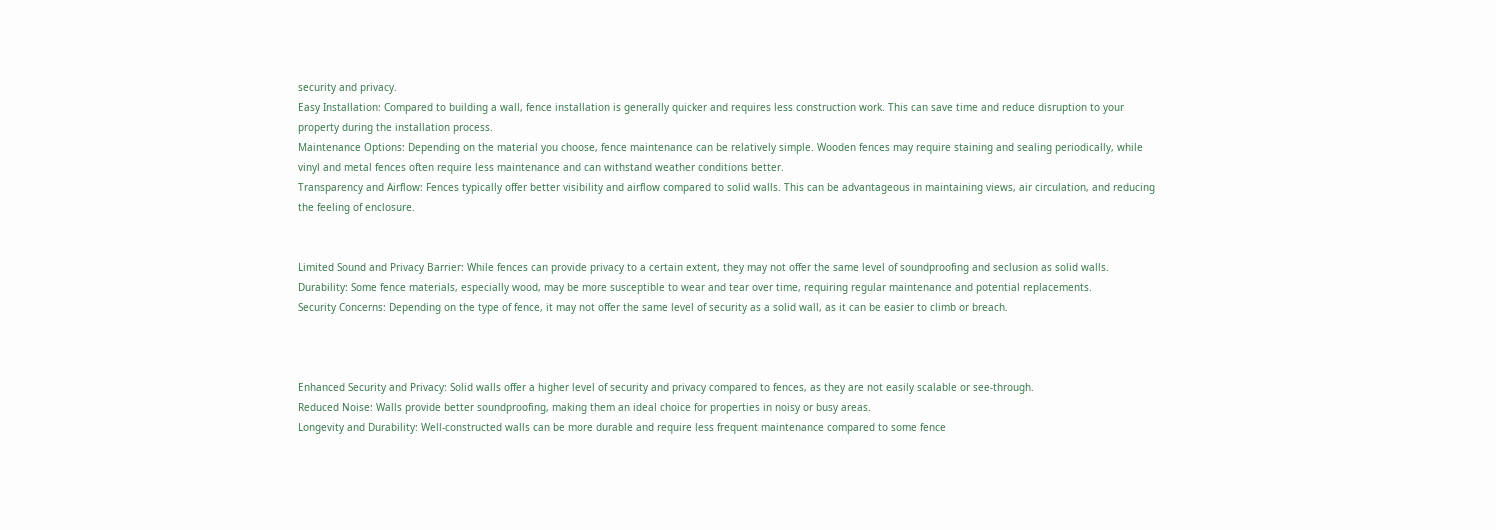security and privacy.
Easy Installation: Compared to building a wall, fence installation is generally quicker and requires less construction work. This can save time and reduce disruption to your property during the installation process.
Maintenance Options: Depending on the material you choose, fence maintenance can be relatively simple. Wooden fences may require staining and sealing periodically, while vinyl and metal fences often require less maintenance and can withstand weather conditions better.
Transparency and Airflow: Fences typically offer better visibility and airflow compared to solid walls. This can be advantageous in maintaining views, air circulation, and reducing the feeling of enclosure.


Limited Sound and Privacy Barrier: While fences can provide privacy to a certain extent, they may not offer the same level of soundproofing and seclusion as solid walls.
Durability: Some fence materials, especially wood, may be more susceptible to wear and tear over time, requiring regular maintenance and potential replacements.
Security Concerns: Depending on the type of fence, it may not offer the same level of security as a solid wall, as it can be easier to climb or breach.



Enhanced Security and Privacy: Solid walls offer a higher level of security and privacy compared to fences, as they are not easily scalable or see-through.
Reduced Noise: Walls provide better soundproofing, making them an ideal choice for properties in noisy or busy areas.
Longevity and Durability: Well-constructed walls can be more durable and require less frequent maintenance compared to some fence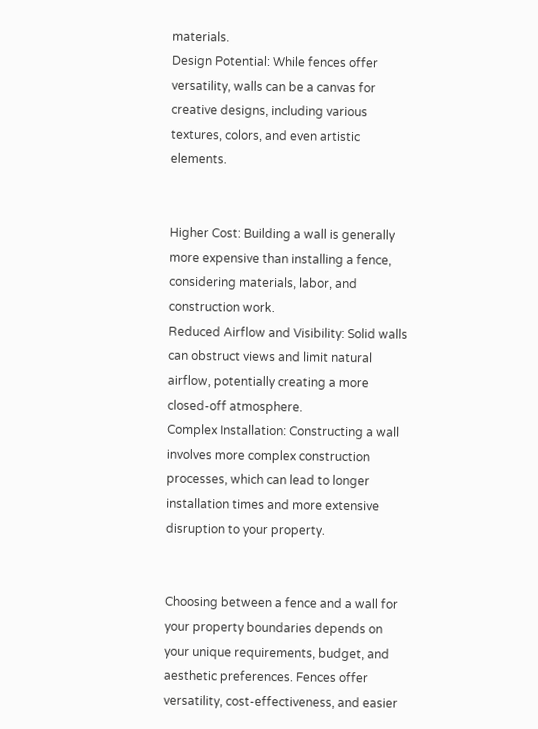materials.
Design Potential: While fences offer versatility, walls can be a canvas for creative designs, including various textures, colors, and even artistic elements.


Higher Cost: Building a wall is generally more expensive than installing a fence, considering materials, labor, and construction work.
Reduced Airflow and Visibility: Solid walls can obstruct views and limit natural airflow, potentially creating a more closed-off atmosphere.
Complex Installation: Constructing a wall involves more complex construction processes, which can lead to longer installation times and more extensive disruption to your property.


Choosing between a fence and a wall for your property boundaries depends on your unique requirements, budget, and aesthetic preferences. Fences offer versatility, cost-effectiveness, and easier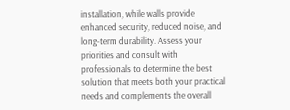installation, while walls provide enhanced security, reduced noise, and long-term durability. Assess your priorities and consult with professionals to determine the best solution that meets both your practical needs and complements the overall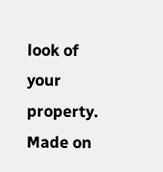look of your property.
Made on